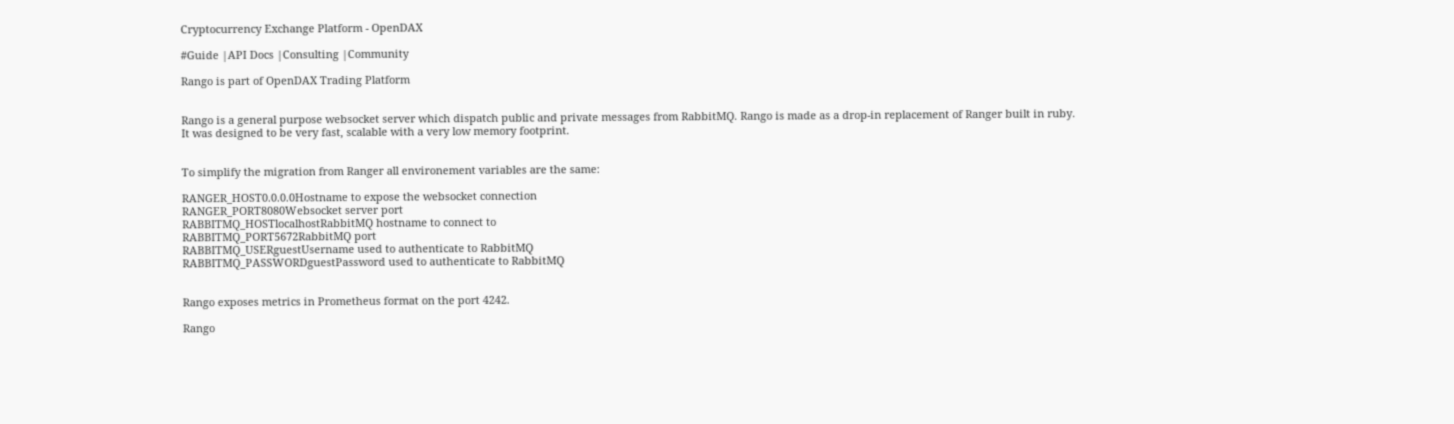Cryptocurrency Exchange Platform - OpenDAX

#Guide |API Docs |Consulting |Community

Rango is part of OpenDAX Trading Platform


Rango is a general purpose websocket server which dispatch public and private messages from RabbitMQ. Rango is made as a drop-in replacement of Ranger built in ruby. It was designed to be very fast, scalable with a very low memory footprint.


To simplify the migration from Ranger all environement variables are the same:

RANGER_HOST0.0.0.0Hostname to expose the websocket connection
RANGER_PORT8080Websocket server port
RABBITMQ_HOSTlocalhostRabbitMQ hostname to connect to
RABBITMQ_PORT5672RabbitMQ port
RABBITMQ_USERguestUsername used to authenticate to RabbitMQ
RABBITMQ_PASSWORDguestPassword used to authenticate to RabbitMQ


Rango exposes metrics in Prometheus format on the port 4242.

Rango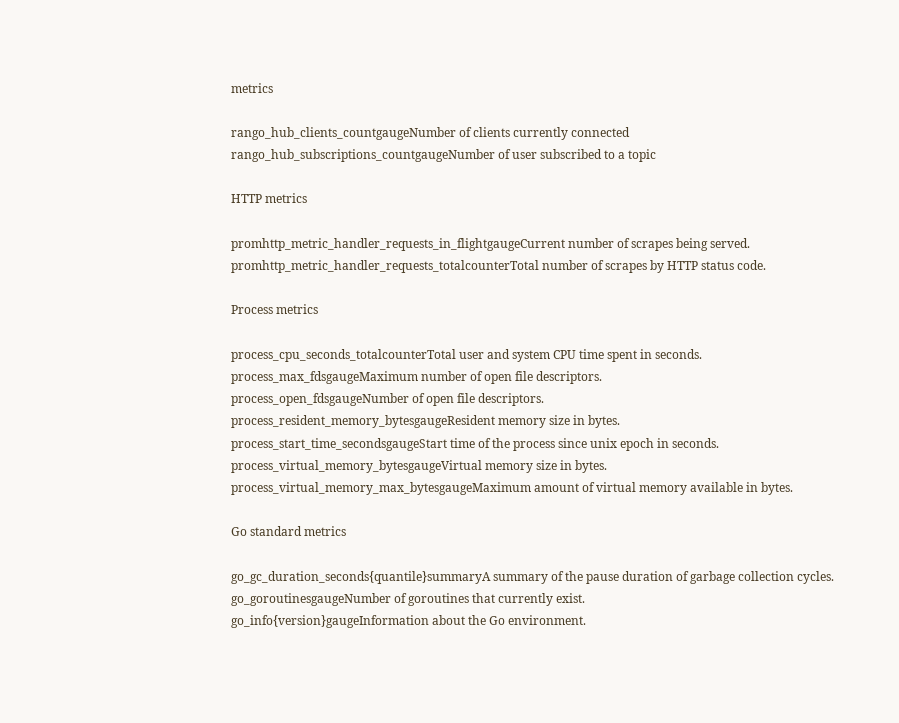metrics

rango_hub_clients_countgaugeNumber of clients currently connected
rango_hub_subscriptions_countgaugeNumber of user subscribed to a topic

HTTP metrics

promhttp_metric_handler_requests_in_flightgaugeCurrent number of scrapes being served.
promhttp_metric_handler_requests_totalcounterTotal number of scrapes by HTTP status code.

Process metrics

process_cpu_seconds_totalcounterTotal user and system CPU time spent in seconds.
process_max_fdsgaugeMaximum number of open file descriptors.
process_open_fdsgaugeNumber of open file descriptors.
process_resident_memory_bytesgaugeResident memory size in bytes.
process_start_time_secondsgaugeStart time of the process since unix epoch in seconds.
process_virtual_memory_bytesgaugeVirtual memory size in bytes.
process_virtual_memory_max_bytesgaugeMaximum amount of virtual memory available in bytes.

Go standard metrics

go_gc_duration_seconds{quantile}summaryA summary of the pause duration of garbage collection cycles.
go_goroutinesgaugeNumber of goroutines that currently exist.
go_info{version}gaugeInformation about the Go environment.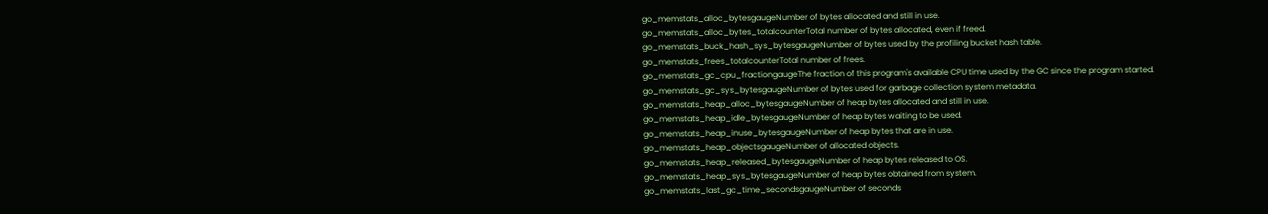go_memstats_alloc_bytesgaugeNumber of bytes allocated and still in use.
go_memstats_alloc_bytes_totalcounterTotal number of bytes allocated, even if freed.
go_memstats_buck_hash_sys_bytesgaugeNumber of bytes used by the profiling bucket hash table.
go_memstats_frees_totalcounterTotal number of frees.
go_memstats_gc_cpu_fractiongaugeThe fraction of this program's available CPU time used by the GC since the program started.
go_memstats_gc_sys_bytesgaugeNumber of bytes used for garbage collection system metadata.
go_memstats_heap_alloc_bytesgaugeNumber of heap bytes allocated and still in use.
go_memstats_heap_idle_bytesgaugeNumber of heap bytes waiting to be used.
go_memstats_heap_inuse_bytesgaugeNumber of heap bytes that are in use.
go_memstats_heap_objectsgaugeNumber of allocated objects.
go_memstats_heap_released_bytesgaugeNumber of heap bytes released to OS.
go_memstats_heap_sys_bytesgaugeNumber of heap bytes obtained from system.
go_memstats_last_gc_time_secondsgaugeNumber of seconds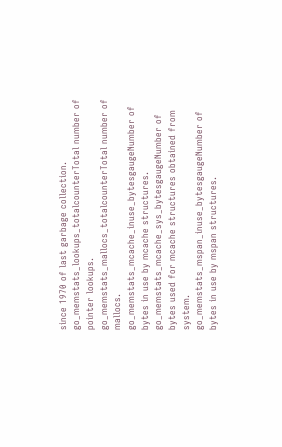since 1970 of last garbage collection.
go_memstats_lookups_totalcounterTotal number of pointer lookups.
go_memstats_mallocs_totalcounterTotal number of mallocs.
go_memstats_mcache_inuse_bytesgaugeNumber of bytes in use by mcache structures.
go_memstats_mcache_sys_bytesgaugeNumber of bytes used for mcache structures obtained from system.
go_memstats_mspan_inuse_bytesgaugeNumber of bytes in use by mspan structures.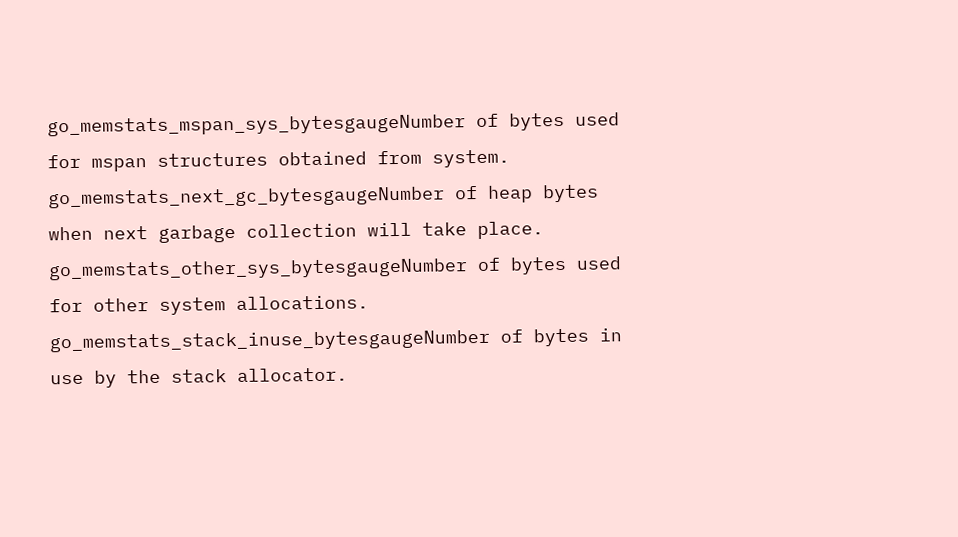go_memstats_mspan_sys_bytesgaugeNumber of bytes used for mspan structures obtained from system.
go_memstats_next_gc_bytesgaugeNumber of heap bytes when next garbage collection will take place.
go_memstats_other_sys_bytesgaugeNumber of bytes used for other system allocations.
go_memstats_stack_inuse_bytesgaugeNumber of bytes in use by the stack allocator.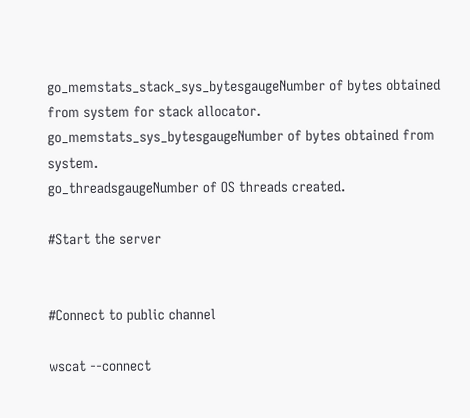go_memstats_stack_sys_bytesgaugeNumber of bytes obtained from system for stack allocator.
go_memstats_sys_bytesgaugeNumber of bytes obtained from system.
go_threadsgaugeNumber of OS threads created.

#Start the server


#Connect to public channel

wscat --connect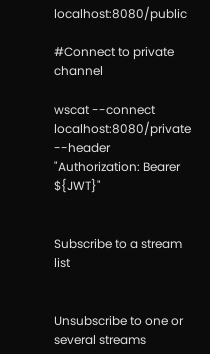localhost:8080/public

#Connect to private channel

wscat --connect localhost:8080/private --header "Authorization: Bearer ${JWT}"


Subscribe to a stream list


Unsubscribe to one or several streams